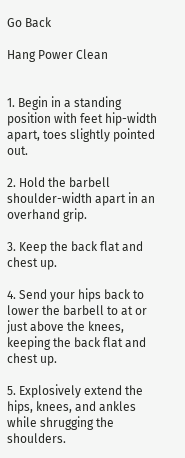Go Back

Hang Power Clean


1. Begin in a standing position with feet hip-width apart, toes slightly pointed out.

2. Hold the barbell shoulder-width apart in an overhand grip.

3. Keep the back flat and chest up.

4. Send your hips back to lower the barbell to at or just above the knees, keeping the back flat and chest up.

5. Explosively extend the hips, knees, and ankles while shrugging the shoulders.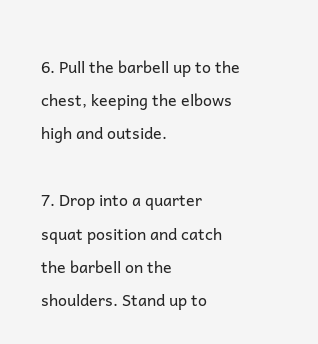6. Pull the barbell up to the chest, keeping the elbows high and outside.

7. Drop into a quarter squat position and catch the barbell on the shoulders. Stand up to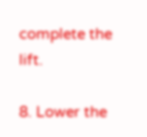complete the lift.

8. Lower the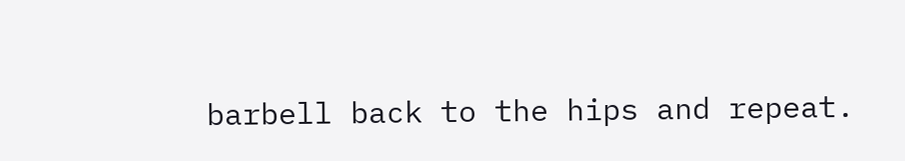barbell back to the hips and repeat.